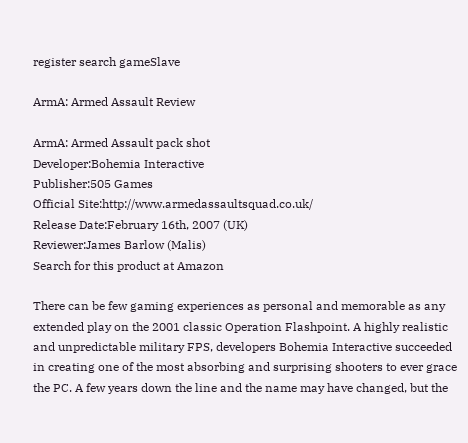register search gameSlave

ArmA: Armed Assault Review

ArmA: Armed Assault pack shot
Developer:Bohemia Interactive
Publisher:505 Games
Official Site:http://www.armedassaultsquad.co.uk/
Release Date:February 16th, 2007 (UK)
Reviewer:James Barlow (Malis)
Search for this product at Amazon

There can be few gaming experiences as personal and memorable as any extended play on the 2001 classic Operation Flashpoint. A highly realistic and unpredictable military FPS, developers Bohemia Interactive succeeded in creating one of the most absorbing and surprising shooters to ever grace the PC. A few years down the line and the name may have changed, but the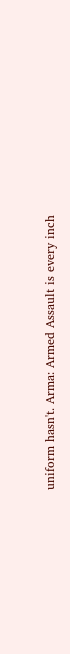uniform hasn't. Arma: Armed Assault is every inch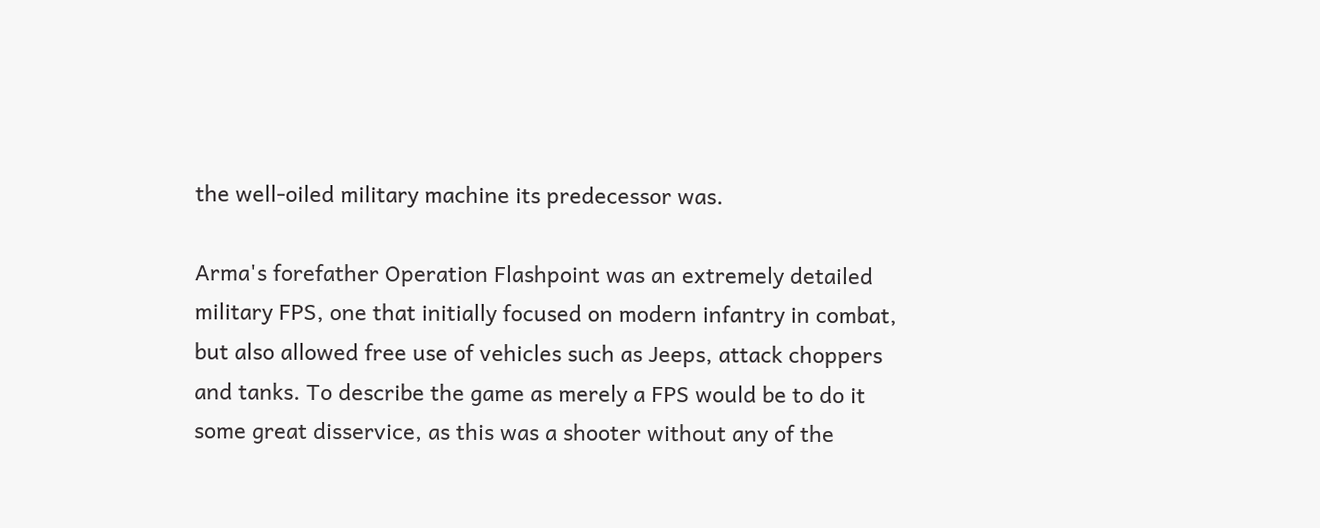the well-oiled military machine its predecessor was.

Arma's forefather Operation Flashpoint was an extremely detailed military FPS, one that initially focused on modern infantry in combat, but also allowed free use of vehicles such as Jeeps, attack choppers and tanks. To describe the game as merely a FPS would be to do it some great disservice, as this was a shooter without any of the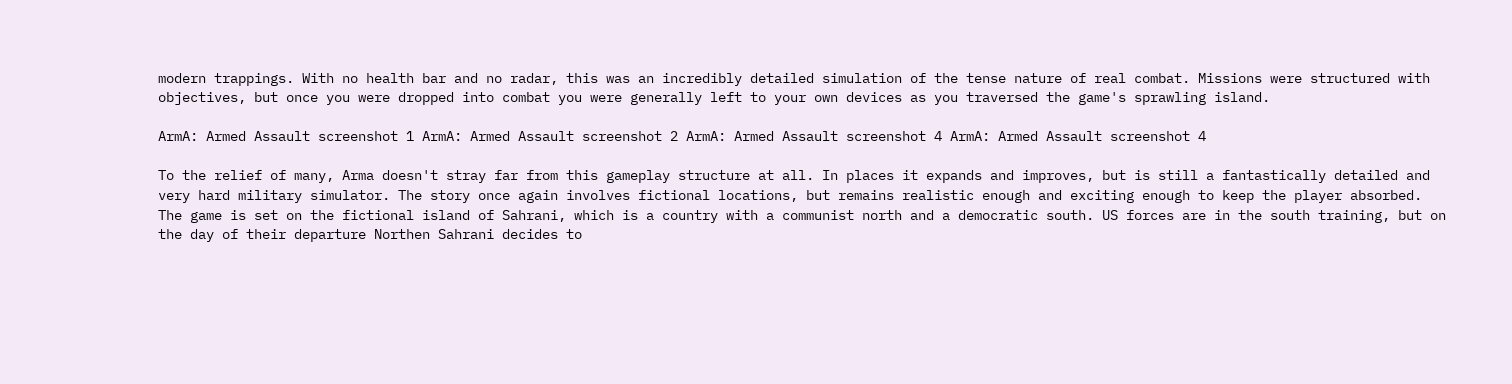modern trappings. With no health bar and no radar, this was an incredibly detailed simulation of the tense nature of real combat. Missions were structured with objectives, but once you were dropped into combat you were generally left to your own devices as you traversed the game's sprawling island.

ArmA: Armed Assault screenshot 1 ArmA: Armed Assault screenshot 2 ArmA: Armed Assault screenshot 4 ArmA: Armed Assault screenshot 4

To the relief of many, Arma doesn't stray far from this gameplay structure at all. In places it expands and improves, but is still a fantastically detailed and very hard military simulator. The story once again involves fictional locations, but remains realistic enough and exciting enough to keep the player absorbed. The game is set on the fictional island of Sahrani, which is a country with a communist north and a democratic south. US forces are in the south training, but on the day of their departure Northen Sahrani decides to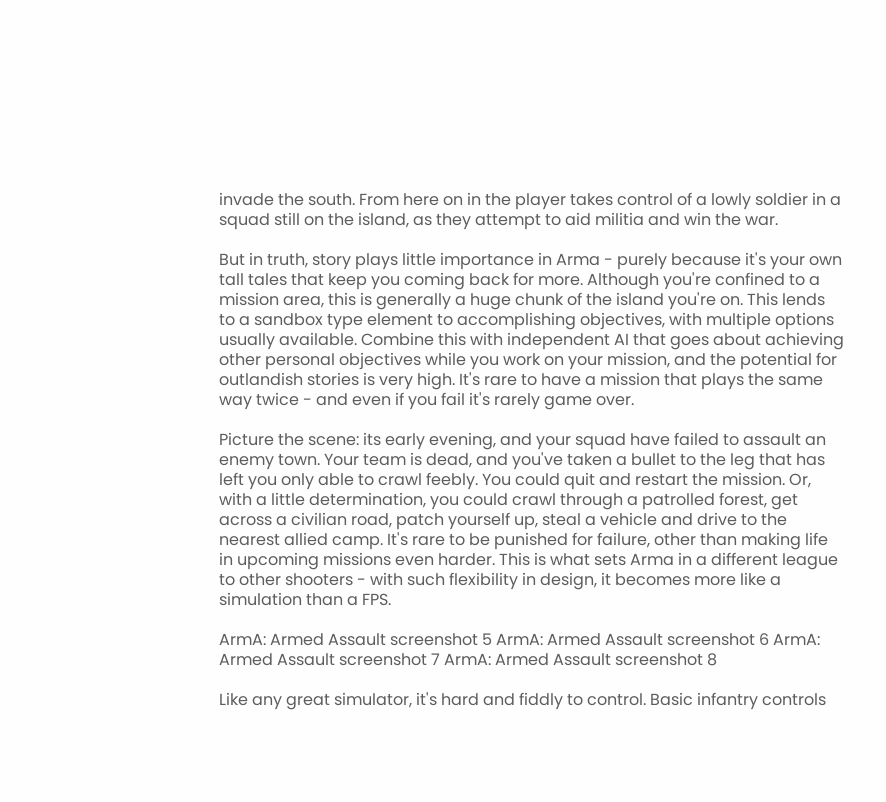invade the south. From here on in the player takes control of a lowly soldier in a squad still on the island, as they attempt to aid militia and win the war.

But in truth, story plays little importance in Arma - purely because it's your own tall tales that keep you coming back for more. Although you're confined to a mission area, this is generally a huge chunk of the island you're on. This lends to a sandbox type element to accomplishing objectives, with multiple options usually available. Combine this with independent AI that goes about achieving other personal objectives while you work on your mission, and the potential for outlandish stories is very high. It's rare to have a mission that plays the same way twice - and even if you fail it's rarely game over.

Picture the scene: its early evening, and your squad have failed to assault an enemy town. Your team is dead, and you've taken a bullet to the leg that has left you only able to crawl feebly. You could quit and restart the mission. Or, with a little determination, you could crawl through a patrolled forest, get across a civilian road, patch yourself up, steal a vehicle and drive to the nearest allied camp. It's rare to be punished for failure, other than making life in upcoming missions even harder. This is what sets Arma in a different league to other shooters - with such flexibility in design, it becomes more like a simulation than a FPS.

ArmA: Armed Assault screenshot 5 ArmA: Armed Assault screenshot 6 ArmA: Armed Assault screenshot 7 ArmA: Armed Assault screenshot 8

Like any great simulator, it's hard and fiddly to control. Basic infantry controls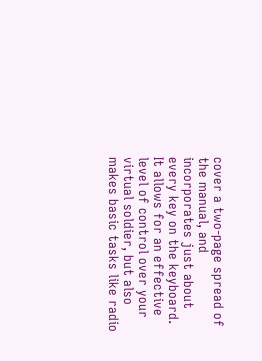cover a two-page spread of the manual, and incorporates just about every key on the keyboard. It allows for an effective level of control over your virtual soldier, but also makes basic tasks like radio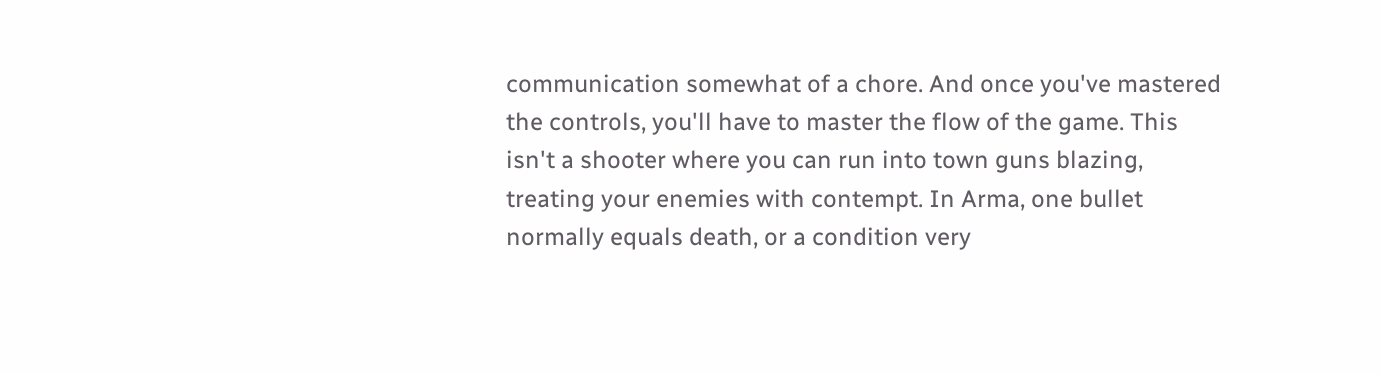communication somewhat of a chore. And once you've mastered the controls, you'll have to master the flow of the game. This isn't a shooter where you can run into town guns blazing, treating your enemies with contempt. In Arma, one bullet normally equals death, or a condition very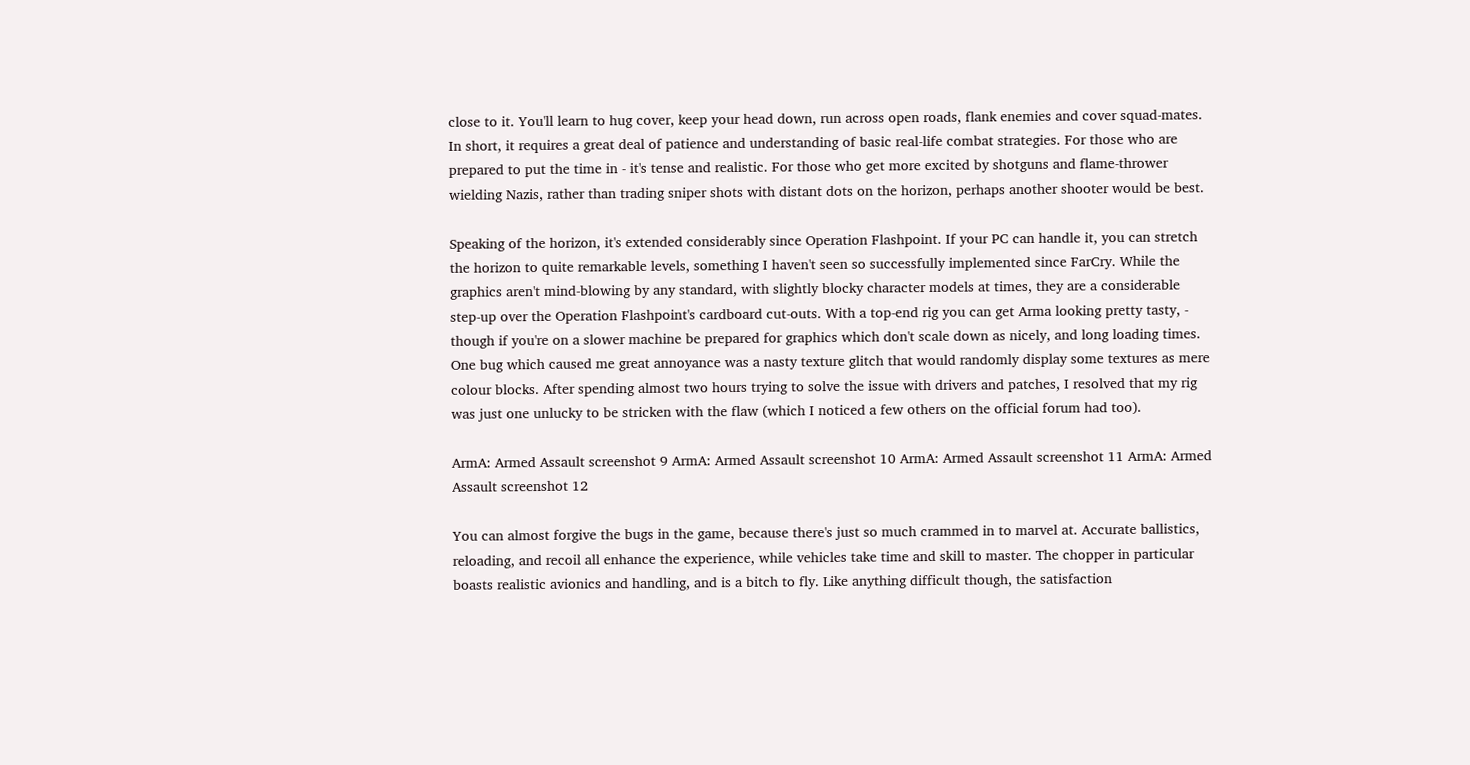close to it. You'll learn to hug cover, keep your head down, run across open roads, flank enemies and cover squad-mates. In short, it requires a great deal of patience and understanding of basic real-life combat strategies. For those who are prepared to put the time in - it's tense and realistic. For those who get more excited by shotguns and flame-thrower wielding Nazis, rather than trading sniper shots with distant dots on the horizon, perhaps another shooter would be best.

Speaking of the horizon, it's extended considerably since Operation Flashpoint. If your PC can handle it, you can stretch the horizon to quite remarkable levels, something I haven't seen so successfully implemented since FarCry. While the graphics aren't mind-blowing by any standard, with slightly blocky character models at times, they are a considerable step-up over the Operation Flashpoint's cardboard cut-outs. With a top-end rig you can get Arma looking pretty tasty, - though if you're on a slower machine be prepared for graphics which don't scale down as nicely, and long loading times. One bug which caused me great annoyance was a nasty texture glitch that would randomly display some textures as mere colour blocks. After spending almost two hours trying to solve the issue with drivers and patches, I resolved that my rig was just one unlucky to be stricken with the flaw (which I noticed a few others on the official forum had too).

ArmA: Armed Assault screenshot 9 ArmA: Armed Assault screenshot 10 ArmA: Armed Assault screenshot 11 ArmA: Armed Assault screenshot 12

You can almost forgive the bugs in the game, because there's just so much crammed in to marvel at. Accurate ballistics, reloading, and recoil all enhance the experience, while vehicles take time and skill to master. The chopper in particular boasts realistic avionics and handling, and is a bitch to fly. Like anything difficult though, the satisfaction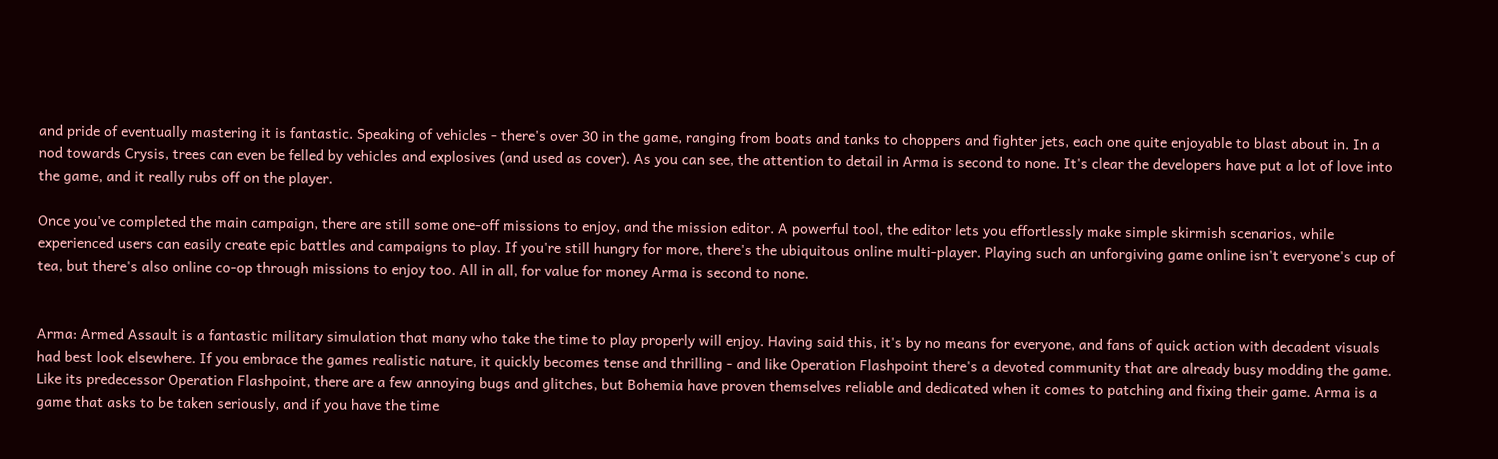and pride of eventually mastering it is fantastic. Speaking of vehicles - there's over 30 in the game, ranging from boats and tanks to choppers and fighter jets, each one quite enjoyable to blast about in. In a nod towards Crysis, trees can even be felled by vehicles and explosives (and used as cover). As you can see, the attention to detail in Arma is second to none. It's clear the developers have put a lot of love into the game, and it really rubs off on the player.

Once you've completed the main campaign, there are still some one-off missions to enjoy, and the mission editor. A powerful tool, the editor lets you effortlessly make simple skirmish scenarios, while experienced users can easily create epic battles and campaigns to play. If you're still hungry for more, there's the ubiquitous online multi-player. Playing such an unforgiving game online isn't everyone's cup of tea, but there's also online co-op through missions to enjoy too. All in all, for value for money Arma is second to none.


Arma: Armed Assault is a fantastic military simulation that many who take the time to play properly will enjoy. Having said this, it's by no means for everyone, and fans of quick action with decadent visuals had best look elsewhere. If you embrace the games realistic nature, it quickly becomes tense and thrilling - and like Operation Flashpoint there's a devoted community that are already busy modding the game. Like its predecessor Operation Flashpoint, there are a few annoying bugs and glitches, but Bohemia have proven themselves reliable and dedicated when it comes to patching and fixing their game. Arma is a game that asks to be taken seriously, and if you have the time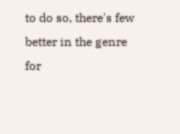to do so, there's few better in the genre for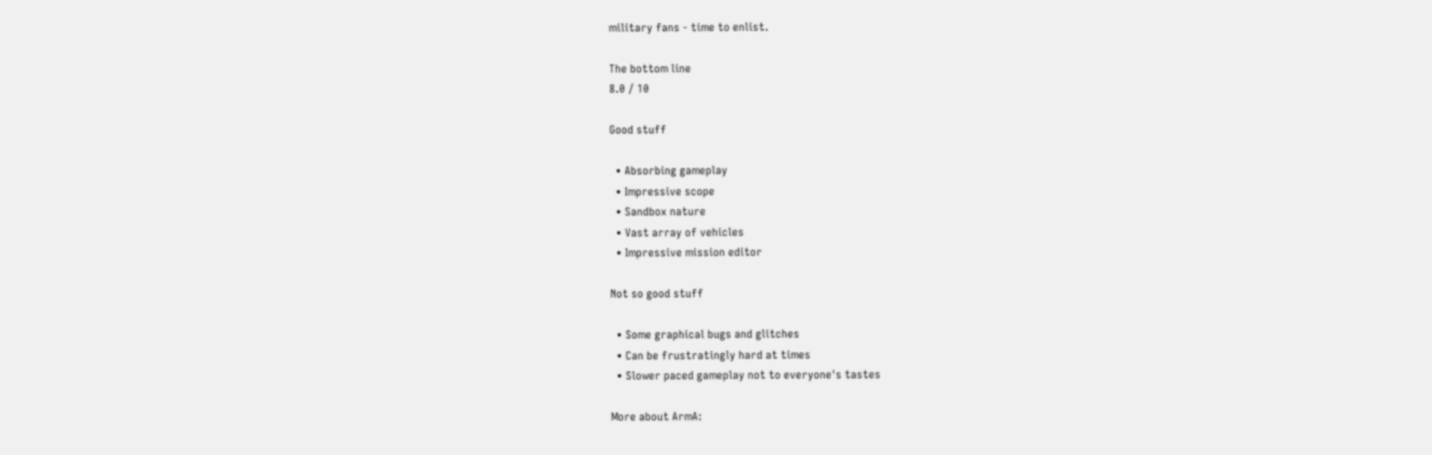military fans - time to enlist.

The bottom line
8.0 / 10

Good stuff

  • Absorbing gameplay
  • Impressive scope
  • Sandbox nature
  • Vast array of vehicles
  • Impressive mission editor

Not so good stuff

  • Some graphical bugs and glitches
  • Can be frustratingly hard at times
  • Slower paced gameplay not to everyone's tastes

More about ArmA: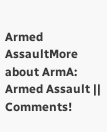Armed AssaultMore about ArmA: Armed Assault || Comments!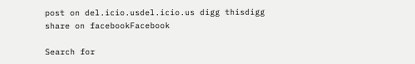post on del.icio.usdel.icio.us digg thisdigg share on facebookFacebook

Search for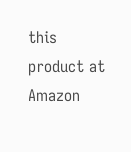this product at Amazon